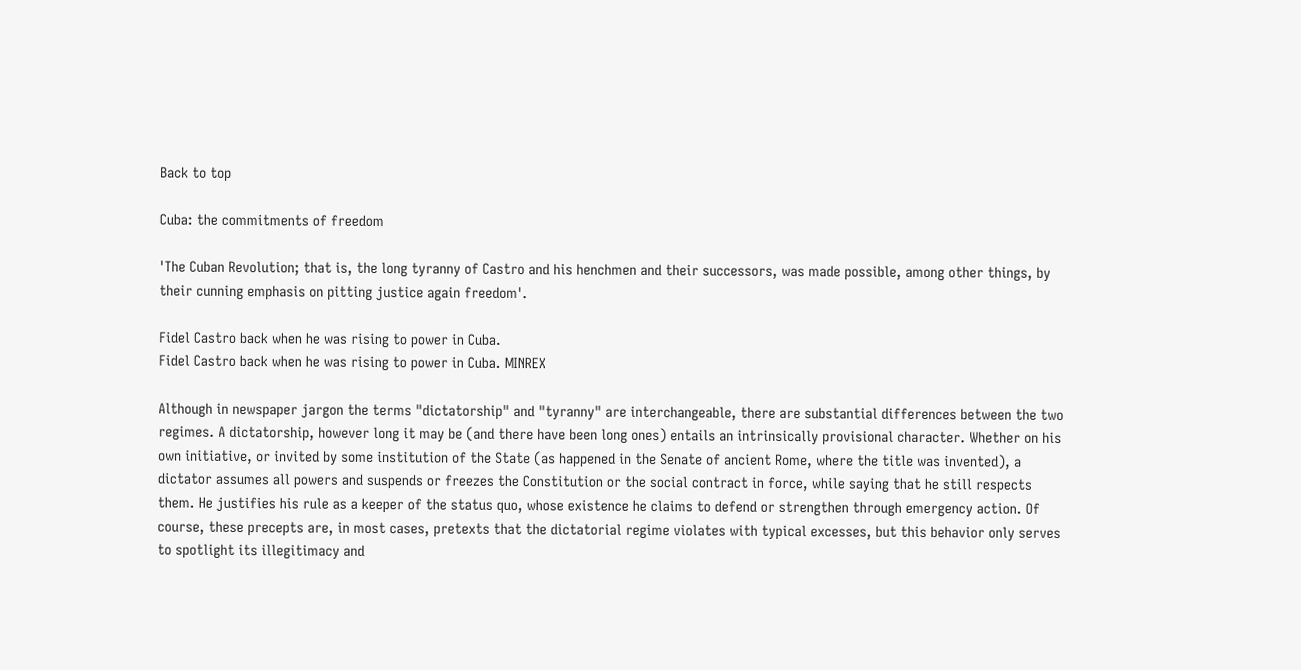Back to top

Cuba: the commitments of freedom

'The Cuban Revolution; that is, the long tyranny of Castro and his henchmen and their successors, was made possible, among other things, by their cunning emphasis on pitting justice again freedom'.

Fidel Castro back when he was rising to power in Cuba.
Fidel Castro back when he was rising to power in Cuba. MINREX

Although in newspaper jargon the terms "dictatorship" and "tyranny" are interchangeable, there are substantial differences between the two regimes. A dictatorship, however long it may be (and there have been long ones) entails an intrinsically provisional character. Whether on his own initiative, or invited by some institution of the State (as happened in the Senate of ancient Rome, where the title was invented), a dictator assumes all powers and suspends or freezes the Constitution or the social contract in force, while saying that he still respects them. He justifies his rule as a keeper of the status quo, whose existence he claims to defend or strengthen through emergency action. Of course, these precepts are, in most cases, pretexts that the dictatorial regime violates with typical excesses, but this behavior only serves to spotlight its illegitimacy and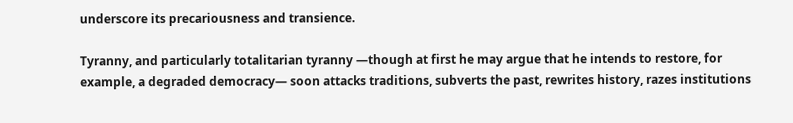underscore its precariousness and transience.

Tyranny, and particularly totalitarian tyranny —though at first he may argue that he intends to restore, for example, a degraded democracy— soon attacks traditions, subverts the past, rewrites history, razes institutions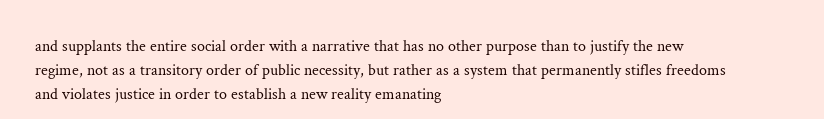and supplants the entire social order with a narrative that has no other purpose than to justify the new regime, not as a transitory order of public necessity, but rather as a system that permanently stifles freedoms and violates justice in order to establish a new reality emanating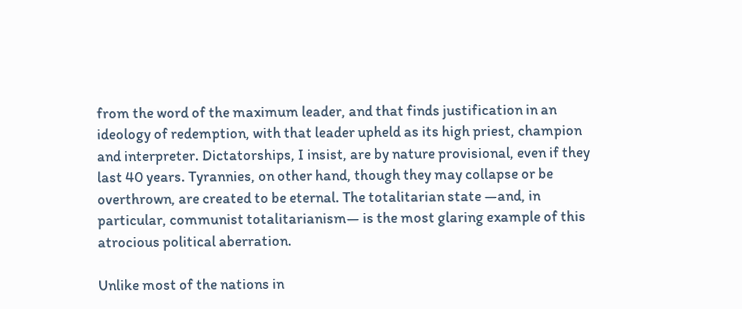from the word of the maximum leader, and that finds justification in an ideology of redemption, with that leader upheld as its high priest, champion and interpreter. Dictatorships, I insist, are by nature provisional, even if they last 40 years. Tyrannies, on other hand, though they may collapse or be overthrown, are created to be eternal. The totalitarian state —and, in particular, communist totalitarianism— is the most glaring example of this atrocious political aberration.

Unlike most of the nations in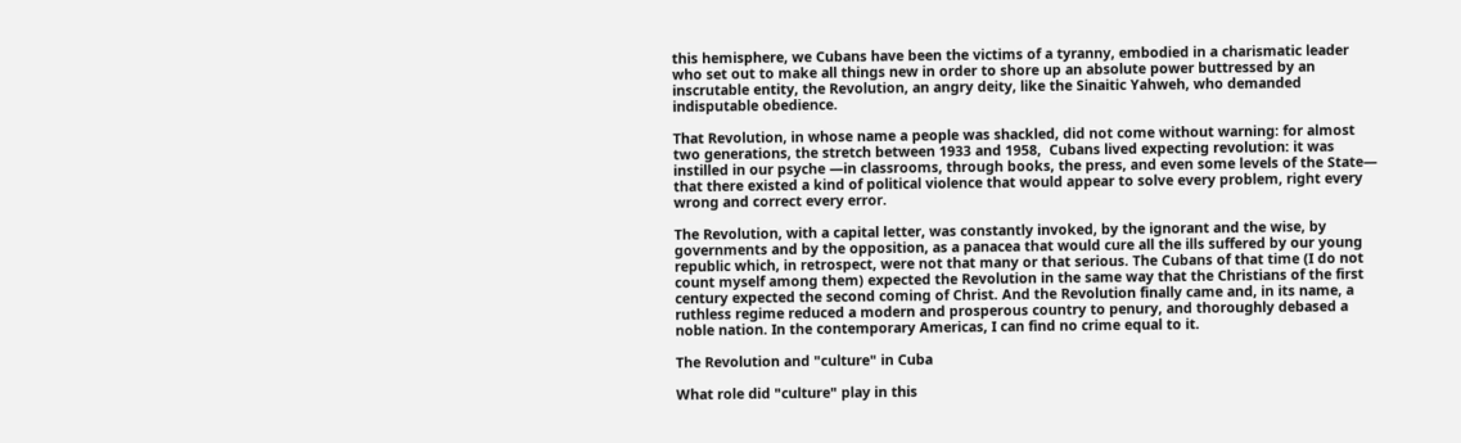this hemisphere, we Cubans have been the victims of a tyranny, embodied in a charismatic leader who set out to make all things new in order to shore up an absolute power buttressed by an inscrutable entity, the Revolution, an angry deity, like the Sinaitic Yahweh, who demanded indisputable obedience.

That Revolution, in whose name a people was shackled, did not come without warning: for almost two generations, the stretch between 1933 and 1958,  Cubans lived expecting revolution: it was instilled in our psyche —in classrooms, through books, the press, and even some levels of the State— that there existed a kind of political violence that would appear to solve every problem, right every wrong and correct every error.

The Revolution, with a capital letter, was constantly invoked, by the ignorant and the wise, by governments and by the opposition, as a panacea that would cure all the ills suffered by our young republic which, in retrospect, were not that many or that serious. The Cubans of that time (I do not count myself among them) expected the Revolution in the same way that the Christians of the first century expected the second coming of Christ. And the Revolution finally came and, in its name, a ruthless regime reduced a modern and prosperous country to penury, and thoroughly debased a noble nation. In the contemporary Americas, I can find no crime equal to it.

The Revolution and "culture" in Cuba

What role did "culture" play in this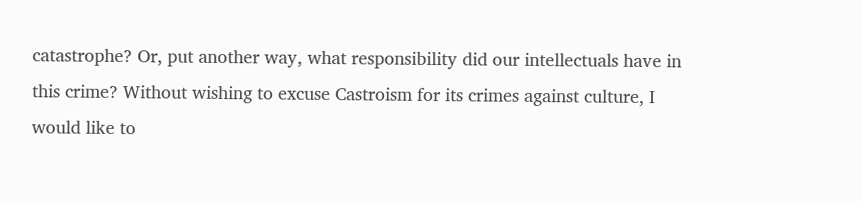catastrophe? Or, put another way, what responsibility did our intellectuals have in this crime? Without wishing to excuse Castroism for its crimes against culture, I would like to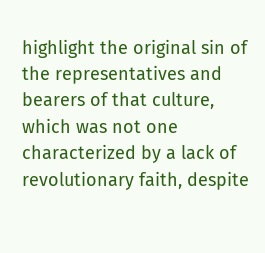highlight the original sin of the representatives and bearers of that culture, which was not one characterized by a lack of revolutionary faith, despite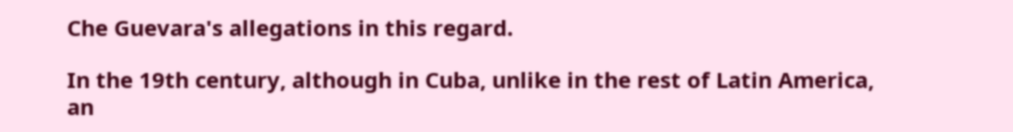Che Guevara's allegations in this regard.

In the 19th century, although in Cuba, unlike in the rest of Latin America, an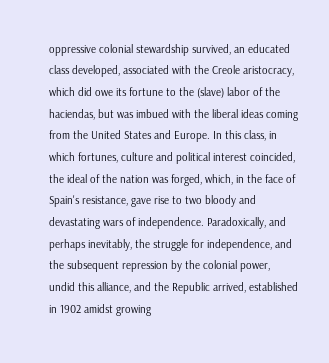oppressive colonial stewardship survived, an educated class developed, associated with the Creole aristocracy, which did owe its fortune to the (slave) labor of the haciendas, but was imbued with the liberal ideas coming from the United States and Europe. In this class, in which fortunes, culture and political interest coincided, the ideal of the nation was forged, which, in the face of Spain's resistance, gave rise to two bloody and devastating wars of independence. Paradoxically, and perhaps inevitably, the struggle for independence, and the subsequent repression by the colonial power, undid this alliance, and the Republic arrived, established in 1902 amidst growing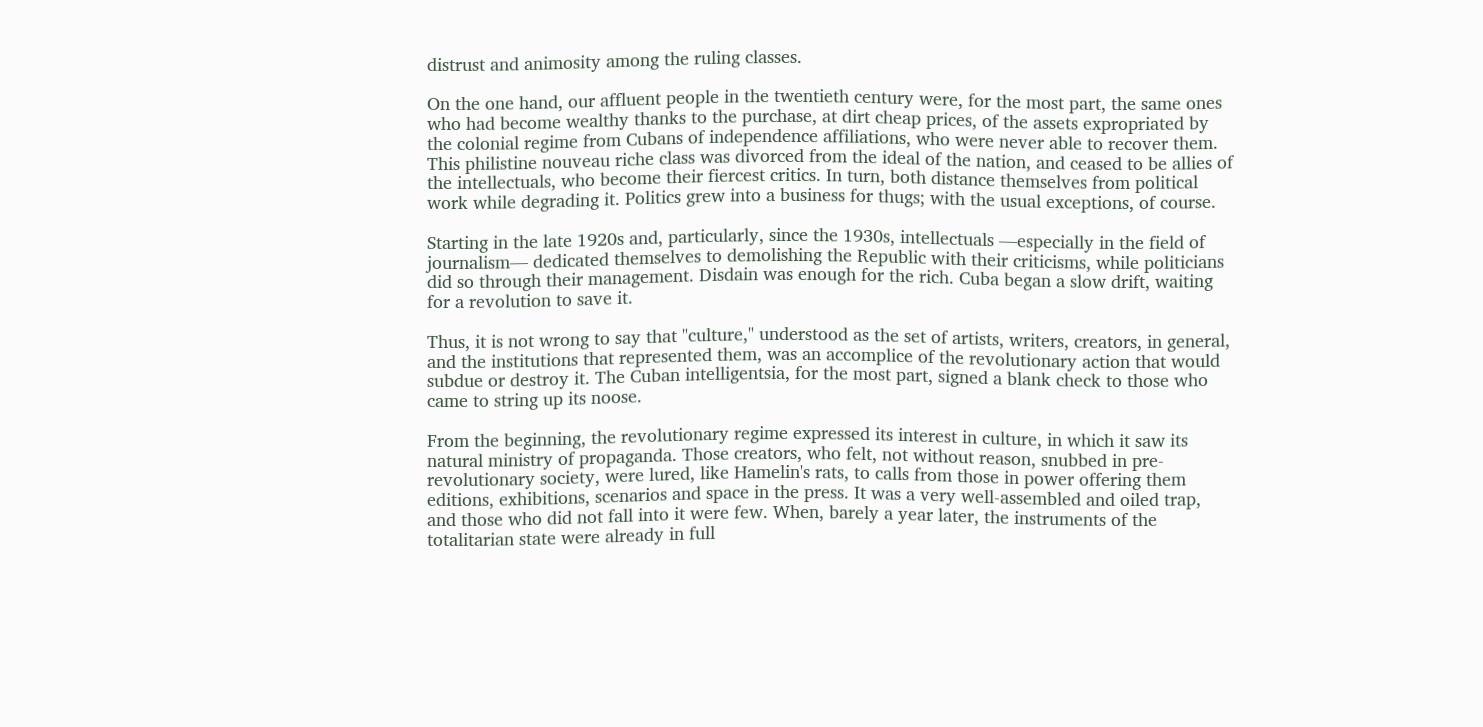distrust and animosity among the ruling classes.

On the one hand, our affluent people in the twentieth century were, for the most part, the same ones who had become wealthy thanks to the purchase, at dirt cheap prices, of the assets expropriated by the colonial regime from Cubans of independence affiliations, who were never able to recover them. This philistine nouveau riche class was divorced from the ideal of the nation, and ceased to be allies of the intellectuals, who become their fiercest critics. In turn, both distance themselves from political work while degrading it. Politics grew into a business for thugs; with the usual exceptions, of course.

Starting in the late 1920s and, particularly, since the 1930s, intellectuals —especially in the field of journalism— dedicated themselves to demolishing the Republic with their criticisms, while politicians did so through their management. Disdain was enough for the rich. Cuba began a slow drift, waiting for a revolution to save it.

Thus, it is not wrong to say that "culture," understood as the set of artists, writers, creators, in general, and the institutions that represented them, was an accomplice of the revolutionary action that would subdue or destroy it. The Cuban intelligentsia, for the most part, signed a blank check to those who came to string up its noose.

From the beginning, the revolutionary regime expressed its interest in culture, in which it saw its natural ministry of propaganda. Those creators, who felt, not without reason, snubbed in pre-revolutionary society, were lured, like Hamelin's rats, to calls from those in power offering them editions, exhibitions, scenarios and space in the press. It was a very well-assembled and oiled trap, and those who did not fall into it were few. When, barely a year later, the instruments of the totalitarian state were already in full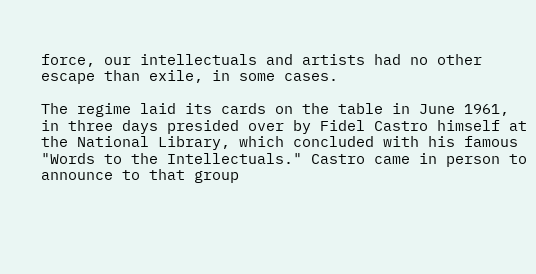force, our intellectuals and artists had no other escape than exile, in some cases.

The regime laid its cards on the table in June 1961, in three days presided over by Fidel Castro himself at the National Library, which concluded with his famous "Words to the Intellectuals." Castro came in person to announce to that group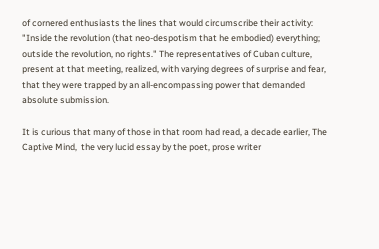of cornered enthusiasts the lines that would circumscribe their activity: "Inside the revolution (that neo-despotism that he embodied) everything; outside the revolution, no rights." The representatives of Cuban culture, present at that meeting, realized, with varying degrees of surprise and fear, that they were trapped by an all-encompassing power that demanded absolute submission.

It is curious that many of those in that room had read, a decade earlier, The Captive Mind,  the very lucid essay by the poet, prose writer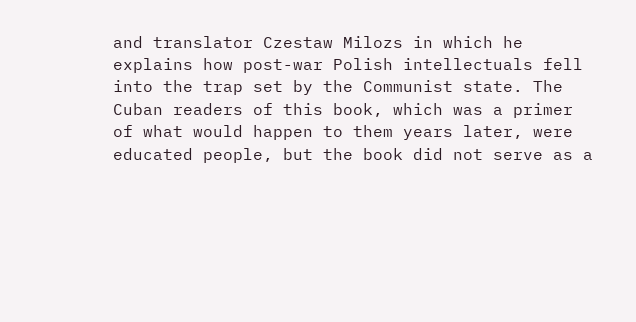and translator Czestaw Milozs in which he explains how post-war Polish intellectuals fell into the trap set by the Communist state. The Cuban readers of this book, which was a primer of what would happen to them years later, were educated people, but the book did not serve as a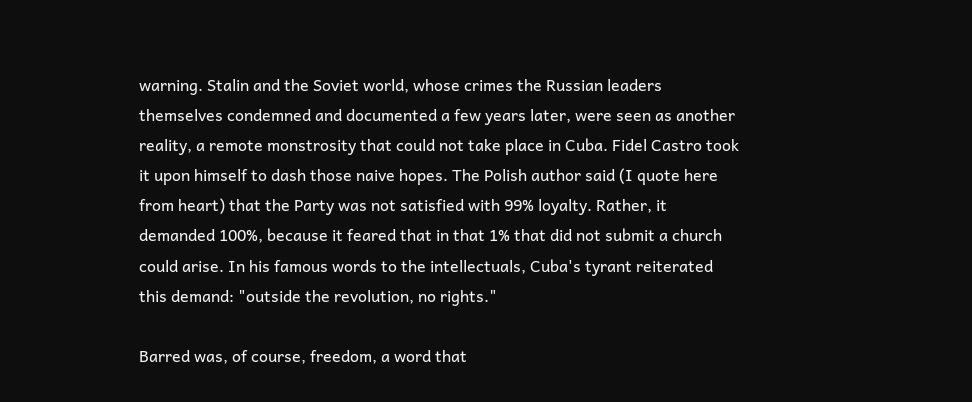warning. Stalin and the Soviet world, whose crimes the Russian leaders themselves condemned and documented a few years later, were seen as another reality, a remote monstrosity that could not take place in Cuba. Fidel Castro took it upon himself to dash those naive hopes. The Polish author said (I quote here from heart) that the Party was not satisfied with 99% loyalty. Rather, it demanded 100%, because it feared that in that 1% that did not submit a church could arise. In his famous words to the intellectuals, Cuba's tyrant reiterated this demand: "outside the revolution, no rights."

Barred was, of course, freedom, a word that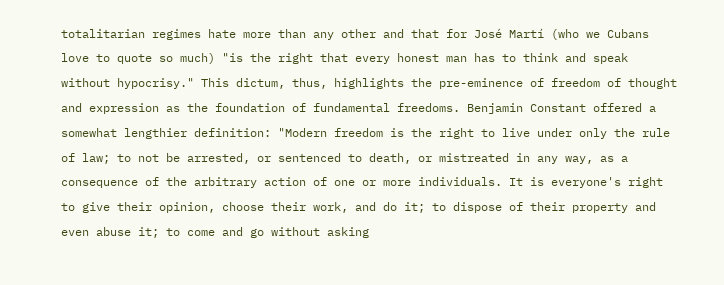totalitarian regimes hate more than any other and that for José Martí (who we Cubans love to quote so much) "is the right that every honest man has to think and speak without hypocrisy." This dictum, thus, highlights the pre-eminence of freedom of thought and expression as the foundation of fundamental freedoms. Benjamin Constant offered a somewhat lengthier definition: "Modern freedom is the right to live under only the rule of law; to not be arrested, or sentenced to death, or mistreated in any way, as a consequence of the arbitrary action of one or more individuals. It is everyone's right to give their opinion, choose their work, and do it; to dispose of their property and even abuse it; to come and go without asking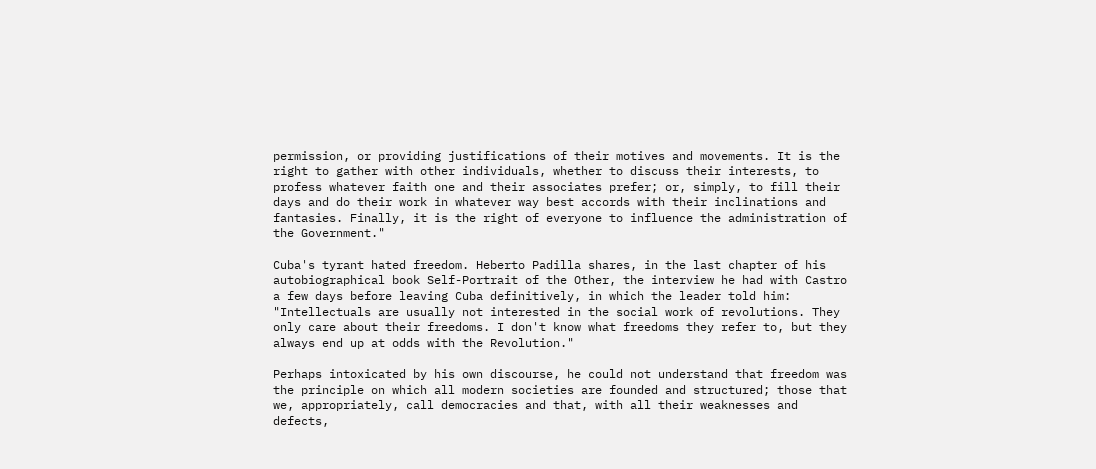permission, or providing justifications of their motives and movements. It is the right to gather with other individuals, whether to discuss their interests, to profess whatever faith one and their associates prefer; or, simply, to fill their days and do their work in whatever way best accords with their inclinations and fantasies. Finally, it is the right of everyone to influence the administration of the Government."

Cuba's tyrant hated freedom. Heberto Padilla shares, in the last chapter of his autobiographical book Self-Portrait of the Other, the interview he had with Castro a few days before leaving Cuba definitively, in which the leader told him: "Intellectuals are usually not interested in the social work of revolutions. They only care about their freedoms. I don't know what freedoms they refer to, but they always end up at odds with the Revolution."

Perhaps intoxicated by his own discourse, he could not understand that freedom was the principle on which all modern societies are founded and structured; those that we, appropriately, call democracies and that, with all their weaknesses and defects,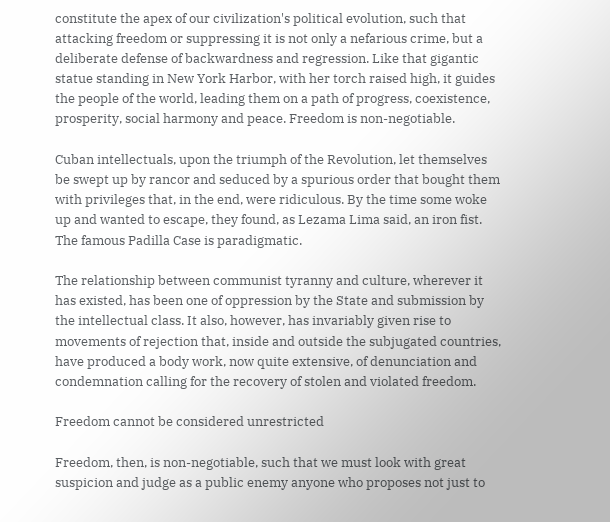constitute the apex of our civilization's political evolution, such that attacking freedom or suppressing it is not only a nefarious crime, but a deliberate defense of backwardness and regression. Like that gigantic statue standing in New York Harbor, with her torch raised high, it guides the people of the world, leading them on a path of progress, coexistence, prosperity, social harmony and peace. Freedom is non-negotiable.

Cuban intellectuals, upon the triumph of the Revolution, let themselves be swept up by rancor and seduced by a spurious order that bought them with privileges that, in the end, were ridiculous. By the time some woke up and wanted to escape, they found, as Lezama Lima said, an iron fist. The famous Padilla Case is paradigmatic.

The relationship between communist tyranny and culture, wherever it has existed, has been one of oppression by the State and submission by the intellectual class. It also, however, has invariably given rise to movements of rejection that, inside and outside the subjugated countries, have produced a body work, now quite extensive, of denunciation and condemnation calling for the recovery of stolen and violated freedom.

Freedom cannot be considered unrestricted

Freedom, then, is non-negotiable, such that we must look with great suspicion and judge as a public enemy anyone who proposes not just to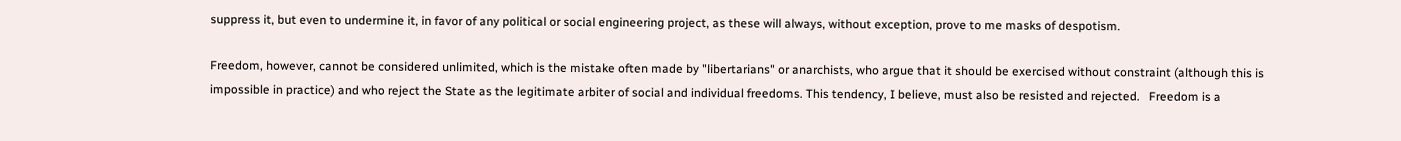suppress it, but even to undermine it, in favor of any political or social engineering project, as these will always, without exception, prove to me masks of despotism.

Freedom, however, cannot be considered unlimited, which is the mistake often made by "libertarians" or anarchists, who argue that it should be exercised without constraint (although this is impossible in practice) and who reject the State as the legitimate arbiter of social and individual freedoms. This tendency, I believe, must also be resisted and rejected.   Freedom is a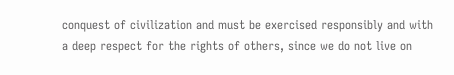conquest of civilization and must be exercised responsibly and with a deep respect for the rights of others, since we do not live on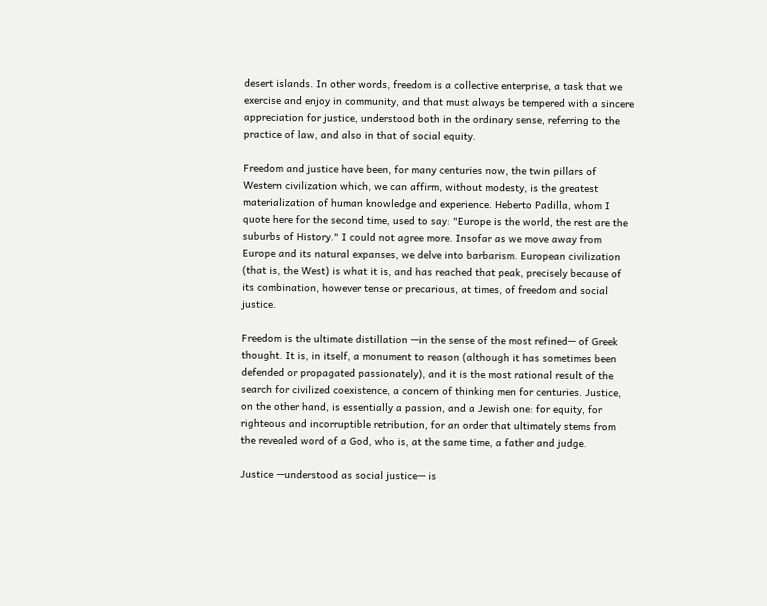desert islands. In other words, freedom is a collective enterprise, a task that we exercise and enjoy in community, and that must always be tempered with a sincere appreciation for justice, understood both in the ordinary sense, referring to the practice of law, and also in that of social equity.

Freedom and justice have been, for many centuries now, the twin pillars of Western civilization which, we can affirm, without modesty, is the greatest materialization of human knowledge and experience. Heberto Padilla, whom I quote here for the second time, used to say: "Europe is the world, the rest are the suburbs of History." I could not agree more. Insofar as we move away from Europe and its natural expanses, we delve into barbarism. European civilization (that is, the West) is what it is, and has reached that peak, precisely because of its combination, however tense or precarious, at times, of freedom and social justice.

Freedom is the ultimate distillation —in the sense of the most refined— of Greek thought. It is, in itself, a monument to reason (although it has sometimes been defended or propagated passionately), and it is the most rational result of the search for civilized coexistence, a concern of thinking men for centuries. Justice, on the other hand, is essentially a passion, and a Jewish one: for equity, for righteous and incorruptible retribution, for an order that ultimately stems from the revealed word of a God, who is, at the same time, a father and judge.

Justice —understood as social justice— is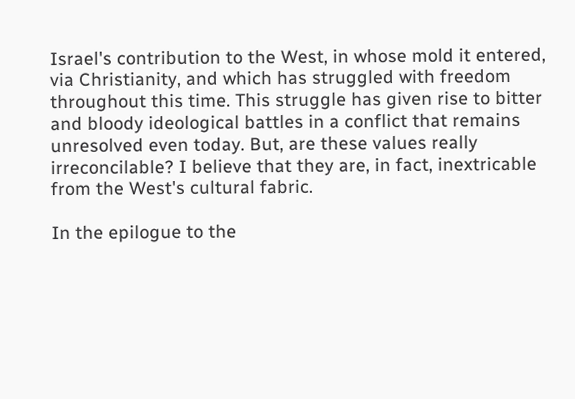Israel's contribution to the West, in whose mold it entered, via Christianity, and which has struggled with freedom throughout this time. This struggle has given rise to bitter and bloody ideological battles in a conflict that remains unresolved even today. But, are these values really irreconcilable? I believe that they are, in fact, inextricable from the West's cultural fabric.

In the epilogue to the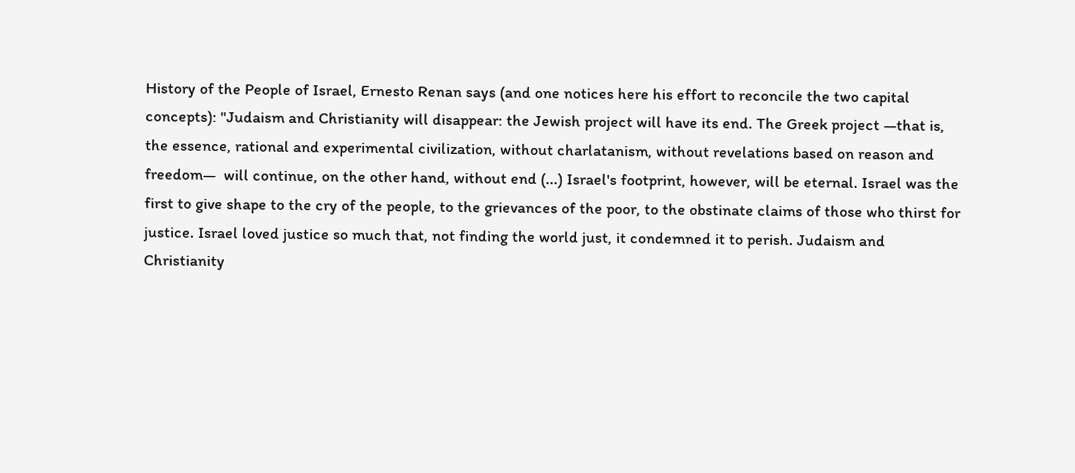History of the People of Israel, Ernesto Renan says (and one notices here his effort to reconcile the two capital concepts): "Judaism and Christianity will disappear: the Jewish project will have its end. The Greek project —that is, the essence, rational and experimental civilization, without charlatanism, without revelations based on reason and freedom—  will continue, on the other hand, without end (...) Israel's footprint, however, will be eternal. Israel was the first to give shape to the cry of the people, to the grievances of the poor, to the obstinate claims of those who thirst for justice. Israel loved justice so much that, not finding the world just, it condemned it to perish. Judaism and Christianity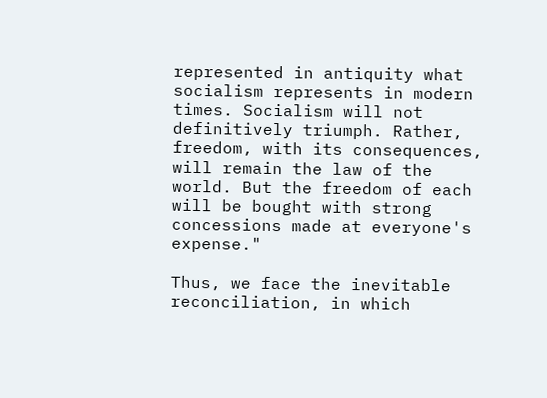represented in antiquity what socialism represents in modern times. Socialism will not definitively triumph. Rather, freedom, with its consequences, will remain the law of the world. But the freedom of each will be bought with strong concessions made at everyone's expense."

Thus, we face the inevitable reconciliation, in which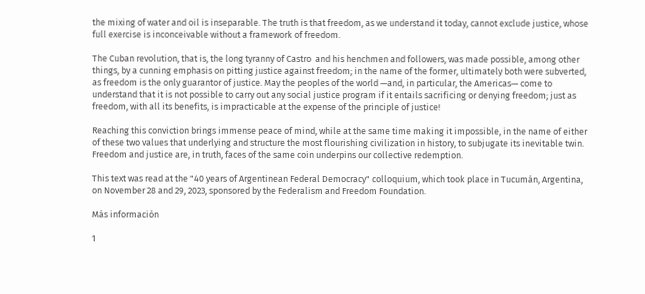the mixing of water and oil is inseparable. The truth is that freedom, as we understand it today, cannot exclude justice, whose full exercise is inconceivable without a framework of freedom.

The Cuban revolution, that is, the long tyranny of Castro  and his henchmen and followers, was made possible, among other things, by a cunning emphasis on pitting justice against freedom; in the name of the former, ultimately both were subverted, as freedom is the only guarantor of justice. May the peoples of the world —and, in particular, the Americas— come to understand that it is not possible to carry out any social justice program if it entails sacrificing or denying freedom; just as freedom, with all its benefits, is impracticable at the expense of the principle of justice!

Reaching this conviction brings immense peace of mind, while at the same time making it impossible, in the name of either of these two values that underlying and structure the most flourishing civilization in history, to subjugate its inevitable twin. Freedom and justice are, in truth, faces of the same coin underpins our collective redemption.

This text was read at the "40 years of Argentinean Federal Democracy" colloquium, which took place in Tucumán, Argentina, on November 28 and 29, 2023, sponsored by the Federalism and Freedom Foundation.

Más información

1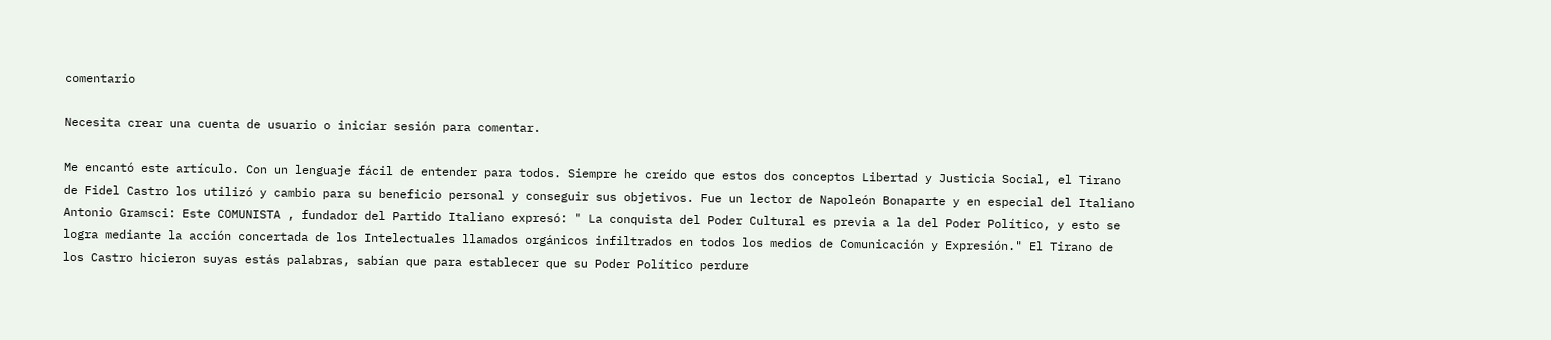comentario

Necesita crear una cuenta de usuario o iniciar sesión para comentar.

Me encantó este artículo. Con un lenguaje fácil de entender para todos. Siempre he creído que estos dos conceptos Libertad y Justicia Social, el Tirano de Fidel Castro los utilizó y cambio para su beneficio personal y conseguir sus objetivos. Fue un lector de Napoleón Bonaparte y en especial del Italiano Antonio Gramsci: Este COMUNISTA , fundador del Partido Italiano expresó: " La conquista del Poder Cultural es previa a la del Poder Político, y esto se logra mediante la acción concertada de los Intelectuales llamados orgánicos infiltrados en todos los medios de Comunicación y Expresión." El Tirano de los Castro hicieron suyas estás palabras, sabían que para establecer que su Poder Político perdure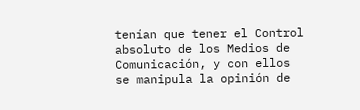tenían que tener el Control absoluto de los Medios de Comunicación, y con ellos se manipula la opinión de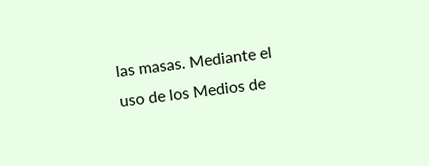las masas. Mediante el uso de los Medios de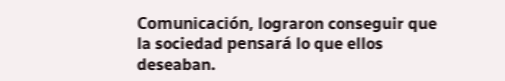Comunicación, lograron conseguir que la sociedad pensará lo que ellos deseaban.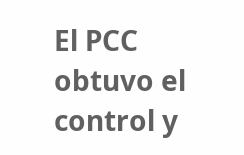El PCC obtuvo el control y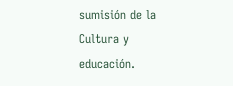sumisión de la Cultura y educación.